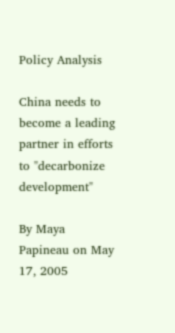Policy Analysis

China needs to become a leading partner in efforts to "decarbonize development"

By Maya Papineau on May 17, 2005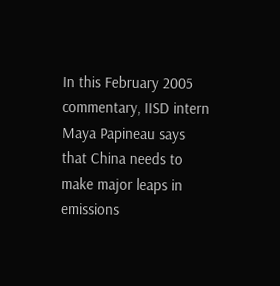In this February 2005 commentary, IISD intern Maya Papineau says that China needs to make major leaps in emissions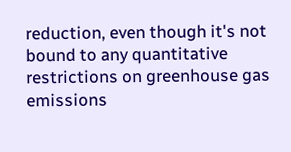reduction, even though it's not bound to any quantitative restrictions on greenhouse gas emissions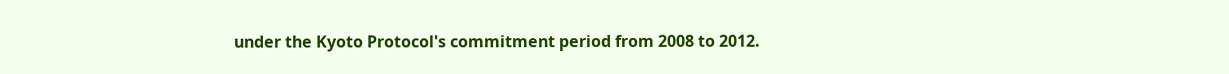under the Kyoto Protocol's commitment period from 2008 to 2012.